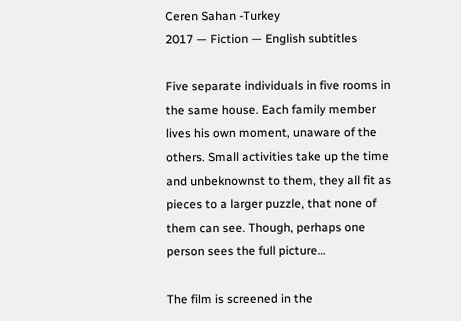Ceren Sahan -Turkey
2017 — Fiction — English subtitles

Five separate individuals in five rooms in the same house. Each family member lives his own moment, unaware of the others. Small activities take up the time and unbeknownst to them, they all fit as pieces to a larger puzzle, that none of them can see. Though, perhaps one person sees the full picture…

The film is screened in the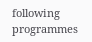following programmes